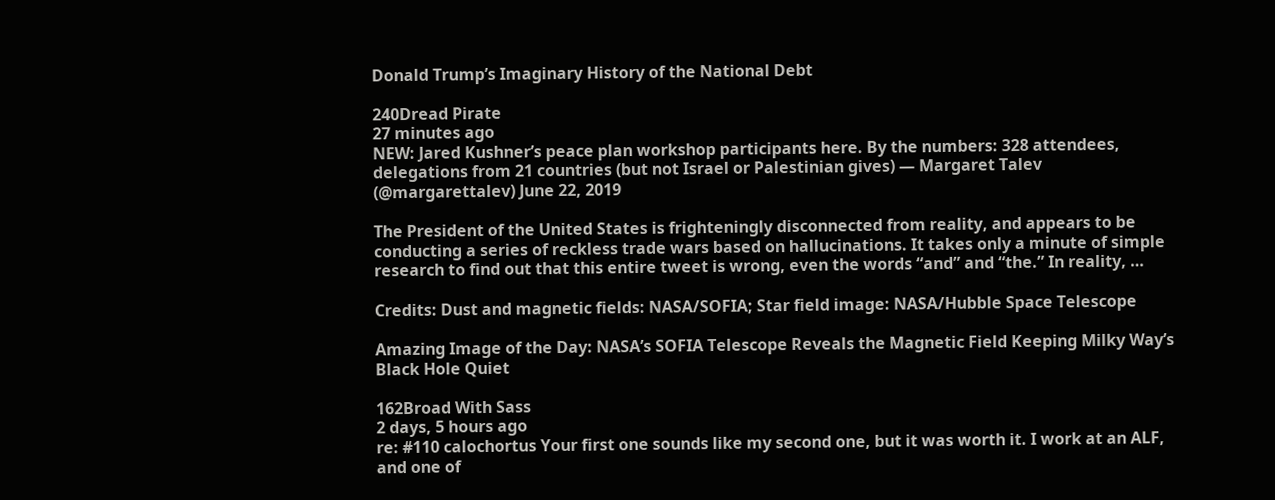Donald Trump’s Imaginary History of the National Debt

240Dread Pirate
27 minutes ago
NEW: Jared Kushner’s peace plan workshop participants here. By the numbers: 328 attendees, delegations from 21 countries (but not Israel or Palestinian gives) — Margaret Talev (@margarettalev) June 22, 2019

The President of the United States is frighteningly disconnected from reality, and appears to be conducting a series of reckless trade wars based on hallucinations. It takes only a minute of simple research to find out that this entire tweet is wrong, even the words “and” and “the.” In reality, …

Credits: Dust and magnetic fields: NASA/SOFIA; Star field image: NASA/Hubble Space Telescope

Amazing Image of the Day: NASA’s SOFIA Telescope Reveals the Magnetic Field Keeping Milky Way’s Black Hole Quiet

162Broad With Sass
2 days, 5 hours ago
re: #110 calochortus Your first one sounds like my second one, but it was worth it. I work at an ALF, and one of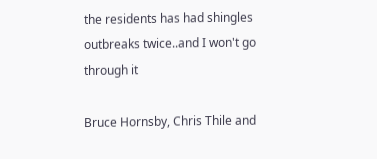the residents has had shingles outbreaks twice..and I won't go through it

Bruce Hornsby, Chris Thile and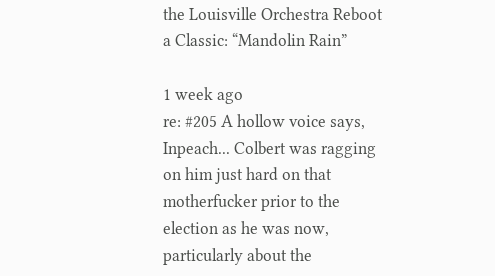the Louisville Orchestra Reboot a Classic: “Mandolin Rain”

1 week ago
re: #205 A hollow voice says, Inpeach... Colbert was ragging on him just hard on that motherfucker prior to the election as he was now, particularly about the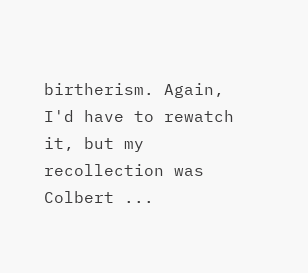birtherism. Again, I'd have to rewatch it, but my recollection was Colbert ...